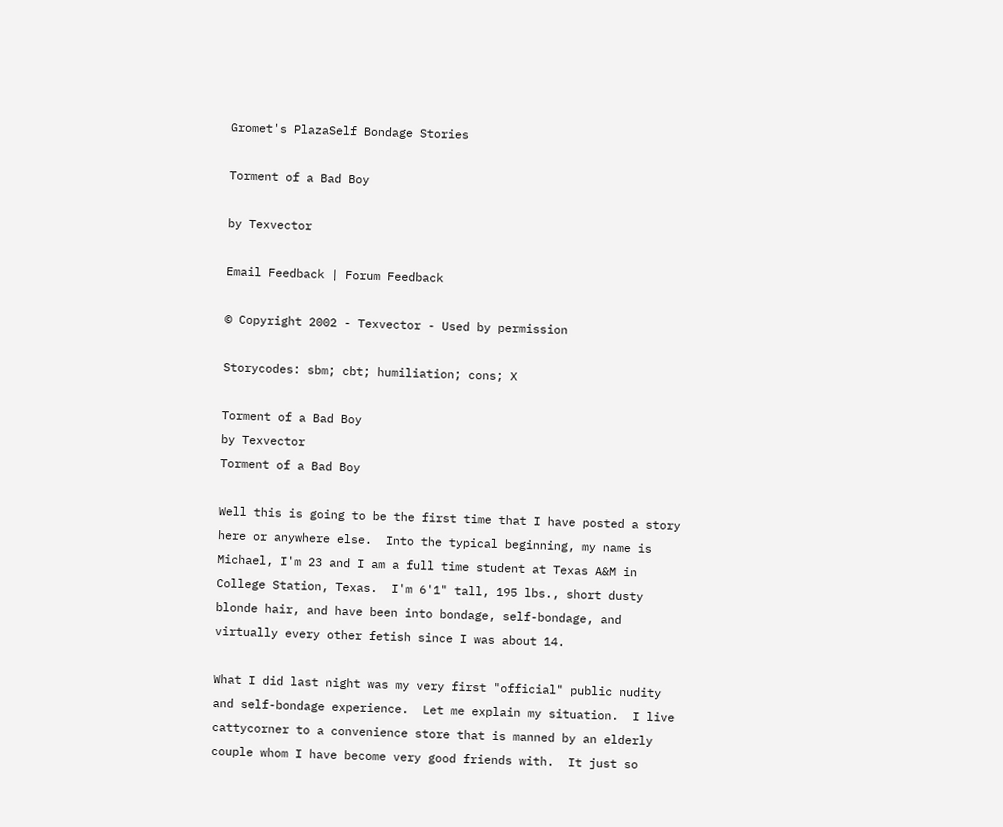Gromet's PlazaSelf Bondage Stories

Torment of a Bad Boy

by Texvector

Email Feedback | Forum Feedback

© Copyright 2002 - Texvector - Used by permission

Storycodes: sbm; cbt; humiliation; cons; X

Torment of a Bad Boy
by Texvector
Torment of a Bad Boy

Well this is going to be the first time that I have posted a story here or anywhere else.  Into the typical beginning, my name is Michael, I'm 23 and I am a full time student at Texas A&M in College Station, Texas.  I'm 6'1" tall, 195 lbs., short dusty blonde hair, and have been into bondage, self-bondage, and virtually every other fetish since I was about 14.

What I did last night was my very first "official" public nudity and self-bondage experience.  Let me explain my situation.  I live cattycorner to a convenience store that is manned by an elderly couple whom I have become very good friends with.  It just so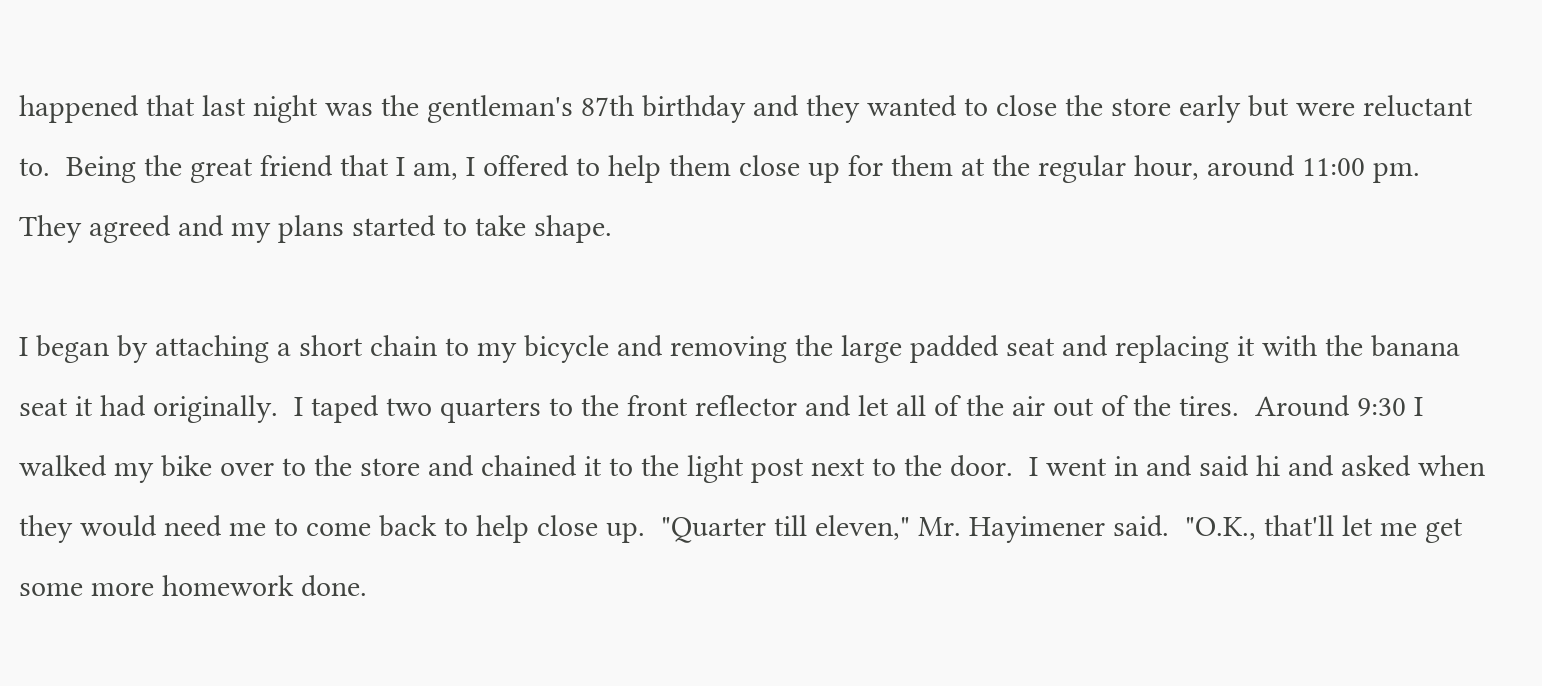happened that last night was the gentleman's 87th birthday and they wanted to close the store early but were reluctant to.  Being the great friend that I am, I offered to help them close up for them at the regular hour, around 11:00 pm.  They agreed and my plans started to take shape.

I began by attaching a short chain to my bicycle and removing the large padded seat and replacing it with the banana seat it had originally.  I taped two quarters to the front reflector and let all of the air out of the tires.  Around 9:30 I walked my bike over to the store and chained it to the light post next to the door.  I went in and said hi and asked when they would need me to come back to help close up.  "Quarter till eleven," Mr. Hayimener said.  "O.K., that'll let me get some more homework done.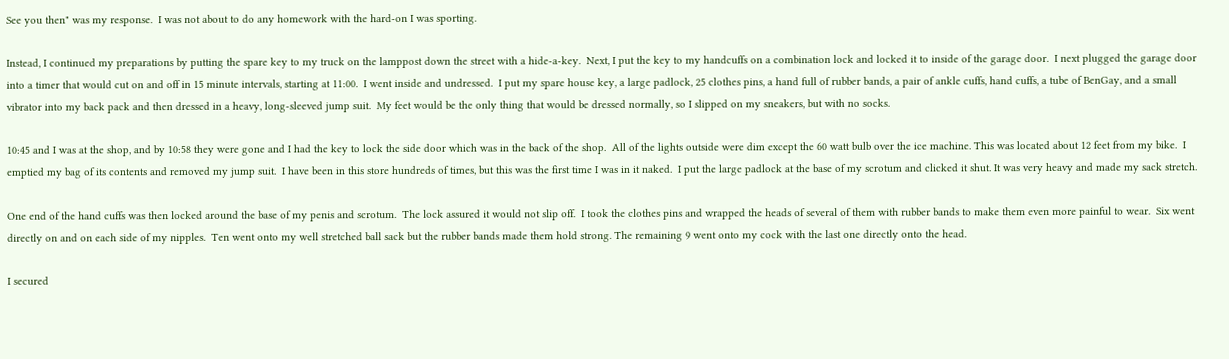See you then" was my response.  I was not about to do any homework with the hard-on I was sporting.

Instead, I continued my preparations by putting the spare key to my truck on the lamppost down the street with a hide-a-key.  Next, I put the key to my handcuffs on a combination lock and locked it to inside of the garage door.  I next plugged the garage door into a timer that would cut on and off in 15 minute intervals, starting at 11:00.  I went inside and undressed.  I put my spare house key, a large padlock, 25 clothes pins, a hand full of rubber bands, a pair of ankle cuffs, hand cuffs, a tube of BenGay, and a small vibrator into my back pack and then dressed in a heavy, long-sleeved jump suit.  My feet would be the only thing that would be dressed normally, so I slipped on my sneakers, but with no socks.

10:45 and I was at the shop, and by 10:58 they were gone and I had the key to lock the side door which was in the back of the shop.  All of the lights outside were dim except the 60 watt bulb over the ice machine. This was located about 12 feet from my bike.  I emptied my bag of its contents and removed my jump suit.  I have been in this store hundreds of times, but this was the first time I was in it naked.  I put the large padlock at the base of my scrotum and clicked it shut. It was very heavy and made my sack stretch.

One end of the hand cuffs was then locked around the base of my penis and scrotum.  The lock assured it would not slip off.  I took the clothes pins and wrapped the heads of several of them with rubber bands to make them even more painful to wear.  Six went directly on and on each side of my nipples.  Ten went onto my well stretched ball sack but the rubber bands made them hold strong. The remaining 9 went onto my cock with the last one directly onto the head.

I secured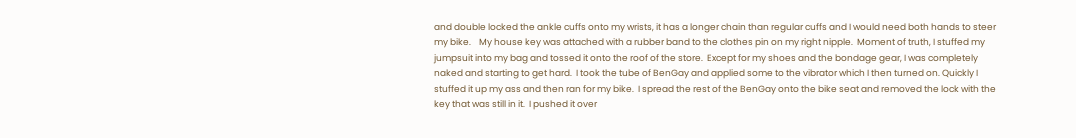and double locked the ankle cuffs onto my wrists, it has a longer chain than regular cuffs and I would need both hands to steer my bike.    My house key was attached with a rubber band to the clothes pin on my right nipple.  Moment of truth, I stuffed my jumpsuit into my bag and tossed it onto the roof of the store.  Except for my shoes and the bondage gear, I was completely naked and starting to get hard.  I took the tube of BenGay and applied some to the vibrator which I then turned on. Quickly I stuffed it up my ass and then ran for my bike.  I spread the rest of the BenGay onto the bike seat and removed the lock with the key that was still in it.  I pushed it over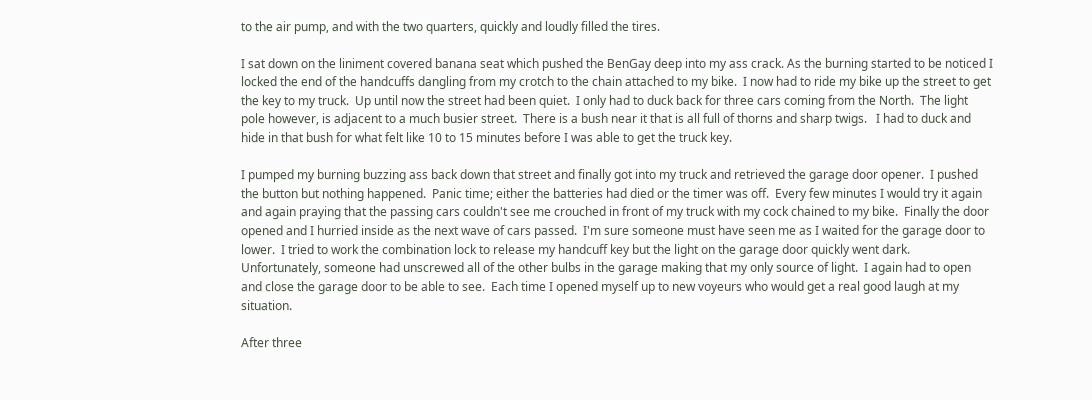to the air pump, and with the two quarters, quickly and loudly filled the tires.

I sat down on the liniment covered banana seat which pushed the BenGay deep into my ass crack. As the burning started to be noticed I locked the end of the handcuffs dangling from my crotch to the chain attached to my bike.  I now had to ride my bike up the street to get the key to my truck.  Up until now the street had been quiet.  I only had to duck back for three cars coming from the North.  The light pole however, is adjacent to a much busier street.  There is a bush near it that is all full of thorns and sharp twigs.   I had to duck and hide in that bush for what felt like 10 to 15 minutes before I was able to get the truck key.

I pumped my burning buzzing ass back down that street and finally got into my truck and retrieved the garage door opener.  I pushed the button but nothing happened.  Panic time; either the batteries had died or the timer was off.  Every few minutes I would try it again and again praying that the passing cars couldn't see me crouched in front of my truck with my cock chained to my bike.  Finally the door opened and I hurried inside as the next wave of cars passed.  I'm sure someone must have seen me as I waited for the garage door to lower.  I tried to work the combination lock to release my handcuff key but the light on the garage door quickly went dark.  Unfortunately, someone had unscrewed all of the other bulbs in the garage making that my only source of light.  I again had to open and close the garage door to be able to see.  Each time I opened myself up to new voyeurs who would get a real good laugh at my situation.

After three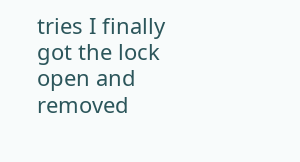tries I finally got the lock open and removed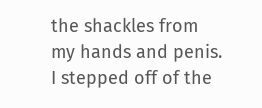the shackles from my hands and penis.  I stepped off of the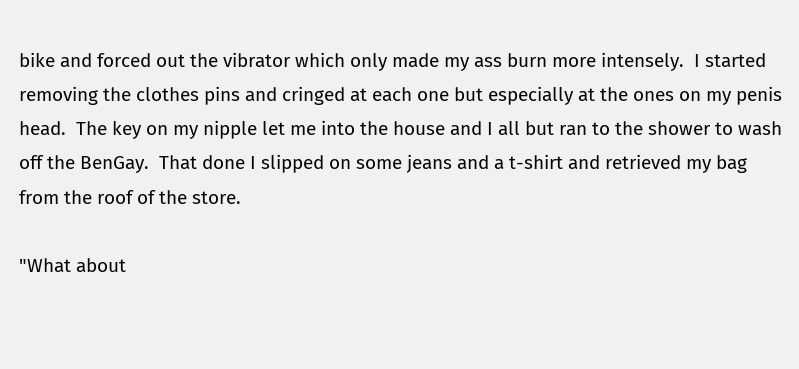bike and forced out the vibrator which only made my ass burn more intensely.  I started removing the clothes pins and cringed at each one but especially at the ones on my penis head.  The key on my nipple let me into the house and I all but ran to the shower to wash off the BenGay.  That done I slipped on some jeans and a t-shirt and retrieved my bag from the roof of the store.

"What about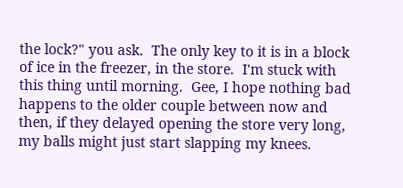the lock?" you ask.  The only key to it is in a block of ice in the freezer, in the store.  I'm stuck with this thing until morning.  Gee, I hope nothing bad happens to the older couple between now and then, if they delayed opening the store very long, my balls might just start slapping my knees.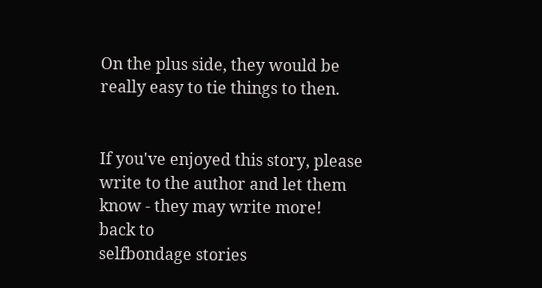On the plus side, they would be really easy to tie things to then.


If you've enjoyed this story, please write to the author and let them know - they may write more!
back to
selfbondage stories